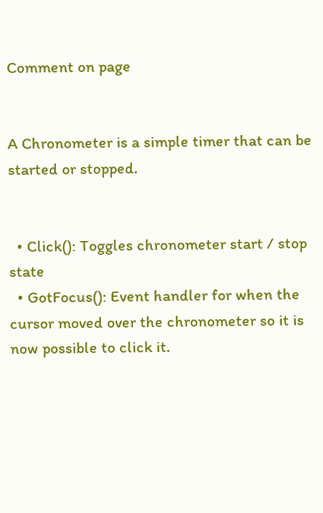Comment on page


A Chronometer is a simple timer that can be started or stopped.


  • Click(): Toggles chronometer start / stop state
  • GotFocus(): Event handler for when the cursor moved over the chronometer so it is now possible to click it.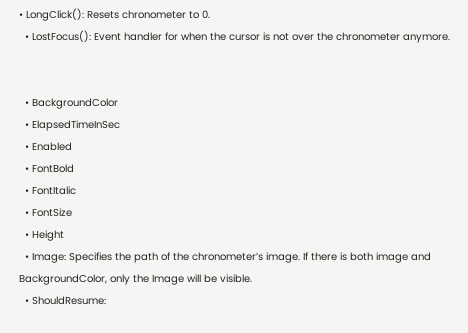• LongClick(): Resets chronometer to 0.
  • LostFocus(): Event handler for when the cursor is not over the chronometer anymore.


  • BackgroundColor
  • ElapsedTimeInSec
  • Enabled
  • FontBold
  • FontItalic
  • FontSize
  • Height
  • Image: Specifies the path of the chronometer’s image. If there is both image and BackgroundColor, only the Image will be visible.
  • ShouldResume: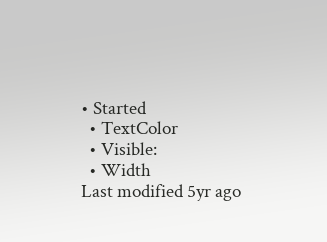• Started
  • TextColor
  • Visible:
  • Width
Last modified 5yr ago